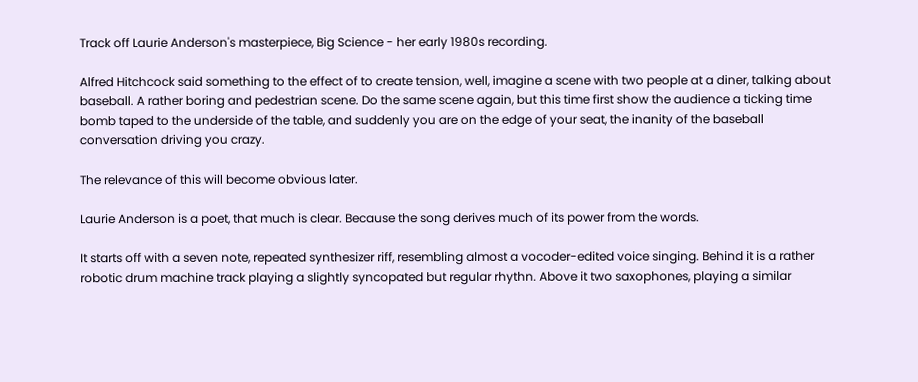Track off Laurie Anderson's masterpiece, Big Science - her early 1980s recording.

Alfred Hitchcock said something to the effect of to create tension, well, imagine a scene with two people at a diner, talking about baseball. A rather boring and pedestrian scene. Do the same scene again, but this time first show the audience a ticking time bomb taped to the underside of the table, and suddenly you are on the edge of your seat, the inanity of the baseball conversation driving you crazy.

The relevance of this will become obvious later.

Laurie Anderson is a poet, that much is clear. Because the song derives much of its power from the words.

It starts off with a seven note, repeated synthesizer riff, resembling almost a vocoder-edited voice singing. Behind it is a rather robotic drum machine track playing a slightly syncopated but regular rhythn. Above it two saxophones, playing a similar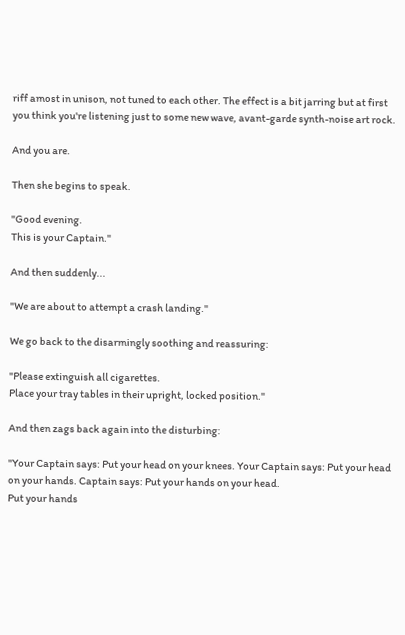riff amost in unison, not tuned to each other. The effect is a bit jarring but at first you think you're listening just to some new wave, avant-garde synth-noise art rock.

And you are.

Then she begins to speak.

"Good evening.
This is your Captain."

And then suddenly...

"We are about to attempt a crash landing."

We go back to the disarmingly soothing and reassuring:

"Please extinguish all cigarettes.
Place your tray tables in their upright, locked position."

And then zags back again into the disturbing:

"Your Captain says: Put your head on your knees. Your Captain says: Put your head on your hands. Captain says: Put your hands on your head.
Put your hands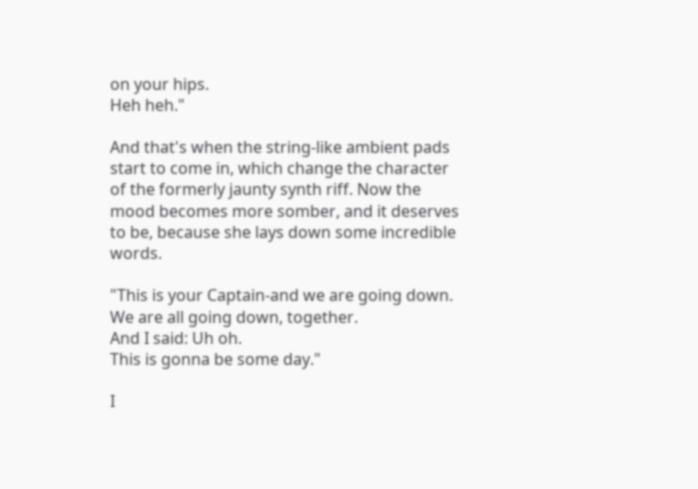on your hips.
Heh heh."

And that's when the string-like ambient pads start to come in, which change the character of the formerly jaunty synth riff. Now the mood becomes more somber, and it deserves to be, because she lays down some incredible words.

"This is your Captain-and we are going down.
We are all going down, together.
And I said: Uh oh.
This is gonna be some day."

I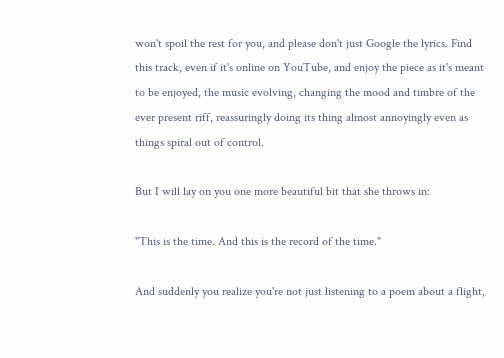won't spoil the rest for you, and please don't just Google the lyrics. Find this track, even if it's online on YouTube, and enjoy the piece as it's meant to be enjoyed, the music evolving, changing the mood and timbre of the ever present riff, reassuringly doing its thing almost annoyingly even as things spiral out of control.

But I will lay on you one more beautiful bit that she throws in:

"This is the time. And this is the record of the time."

And suddenly you realize you're not just listening to a poem about a flight,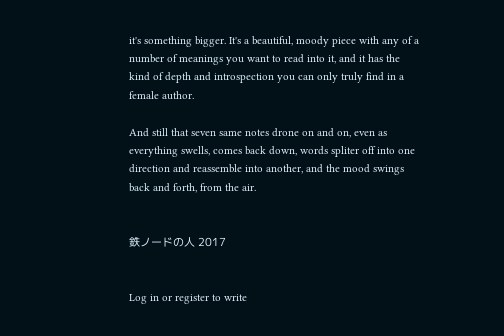it's something bigger. It's a beautiful, moody piece with any of a number of meanings you want to read into it, and it has the kind of depth and introspection you can only truly find in a female author.

And still that seven same notes drone on and on, even as everything swells, comes back down, words spliter off into one direction and reassemble into another, and the mood swings back and forth, from the air.


鉄ノードの人 2017


Log in or register to write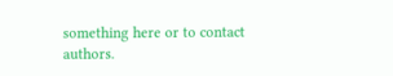something here or to contact authors.